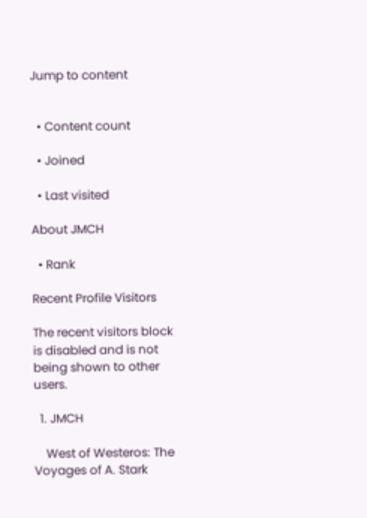Jump to content


  • Content count

  • Joined

  • Last visited

About JMCH

  • Rank

Recent Profile Visitors

The recent visitors block is disabled and is not being shown to other users.

  1. JMCH

    West of Westeros: The Voyages of A. Stark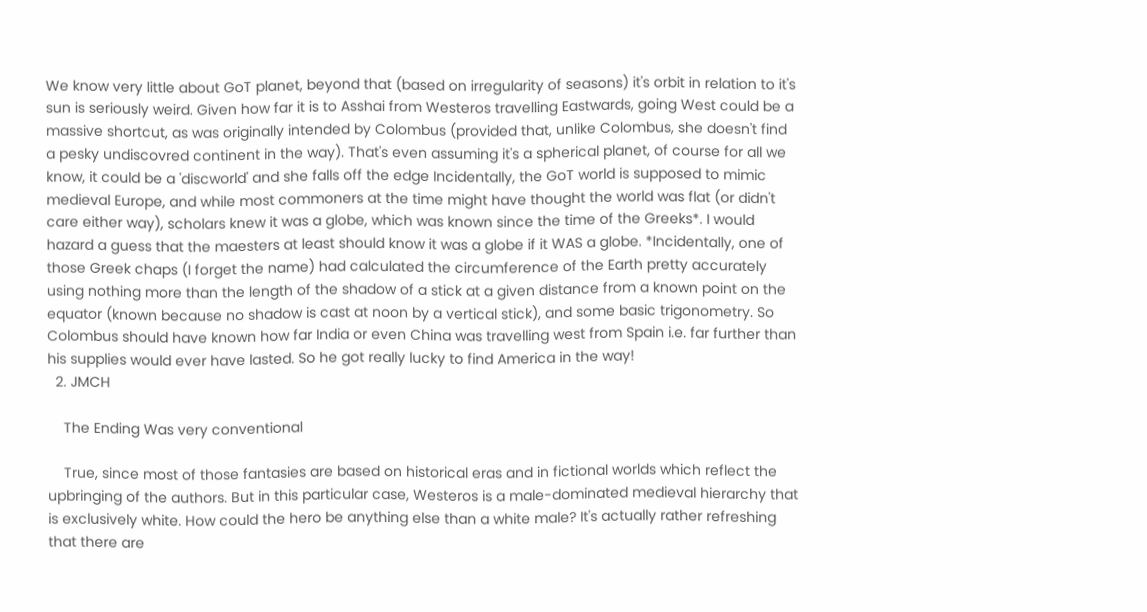We know very little about GoT planet, beyond that (based on irregularity of seasons) it's orbit in relation to it's sun is seriously weird. Given how far it is to Asshai from Westeros travelling Eastwards, going West could be a massive shortcut, as was originally intended by Colombus (provided that, unlike Colombus, she doesn't find a pesky undiscovred continent in the way). That's even assuming it's a spherical planet, of course for all we know, it could be a 'discworld' and she falls off the edge Incidentally, the GoT world is supposed to mimic medieval Europe, and while most commoners at the time might have thought the world was flat (or didn't care either way), scholars knew it was a globe, which was known since the time of the Greeks*. I would hazard a guess that the maesters at least should know it was a globe if it WAS a globe. *Incidentally, one of those Greek chaps (I forget the name) had calculated the circumference of the Earth pretty accurately using nothing more than the length of the shadow of a stick at a given distance from a known point on the equator (known because no shadow is cast at noon by a vertical stick), and some basic trigonometry. So Colombus should have known how far India or even China was travelling west from Spain i.e. far further than his supplies would ever have lasted. So he got really lucky to find America in the way!
  2. JMCH

    The Ending Was very conventional

    True, since most of those fantasies are based on historical eras and in fictional worlds which reflect the upbringing of the authors. But in this particular case, Westeros is a male-dominated medieval hierarchy that is exclusively white. How could the hero be anything else than a white male? It's actually rather refreshing that there are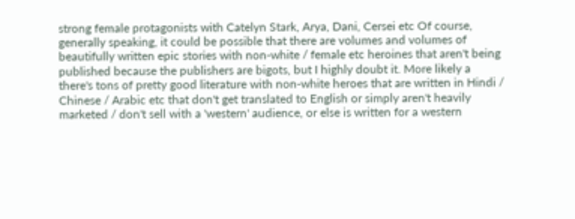strong female protagonists with Catelyn Stark, Arya, Dani, Cersei etc Of course, generally speaking, it could be possible that there are volumes and volumes of beautifully written epic stories with non-white / female etc heroines that aren't being published because the publishers are bigots, but I highly doubt it. More likely a there's tons of pretty good literature with non-white heroes that are written in Hindi / Chinese / Arabic etc that don't get translated to English or simply aren't heavily marketed / don't sell with a 'western' audience, or else is written for a western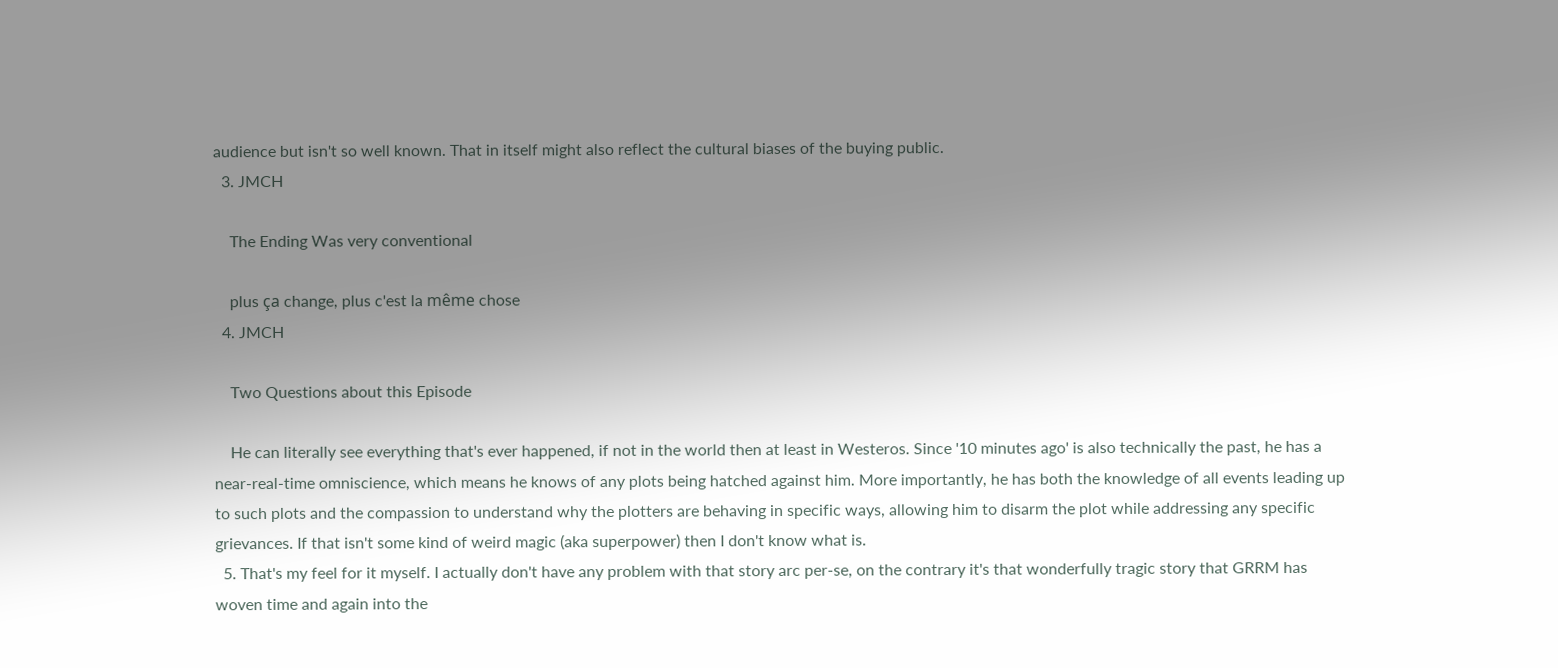audience but isn't so well known. That in itself might also reflect the cultural biases of the buying public.
  3. JMCH

    The Ending Was very conventional

    plus ça change, plus c'est la même chose
  4. JMCH

    Two Questions about this Episode

    He can literally see everything that's ever happened, if not in the world then at least in Westeros. Since '10 minutes ago' is also technically the past, he has a near-real-time omniscience, which means he knows of any plots being hatched against him. More importantly, he has both the knowledge of all events leading up to such plots and the compassion to understand why the plotters are behaving in specific ways, allowing him to disarm the plot while addressing any specific grievances. If that isn't some kind of weird magic (aka superpower) then I don't know what is.
  5. That's my feel for it myself. I actually don't have any problem with that story arc per-se, on the contrary it's that wonderfully tragic story that GRRM has woven time and again into the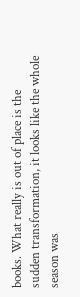books. What really is out of place is the sudden transformation, it looks like the whole season was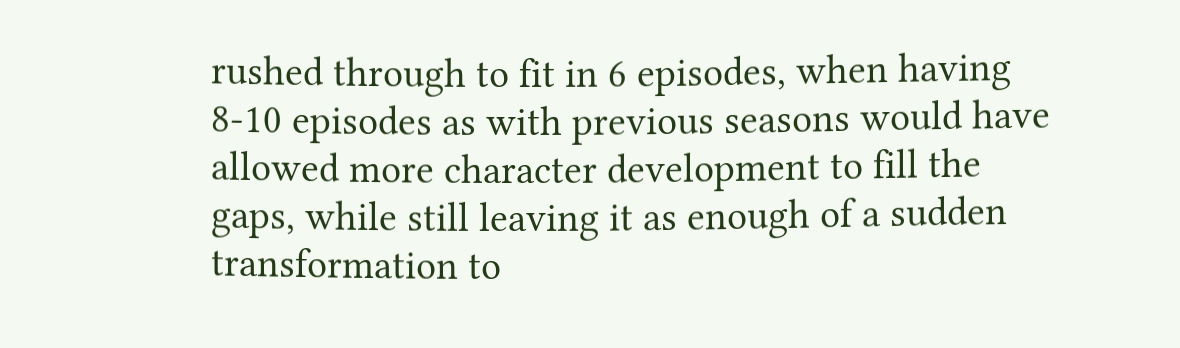rushed through to fit in 6 episodes, when having 8-10 episodes as with previous seasons would have allowed more character development to fill the gaps, while still leaving it as enough of a sudden transformation to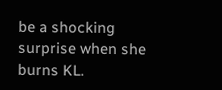be a shocking surprise when she burns KL.